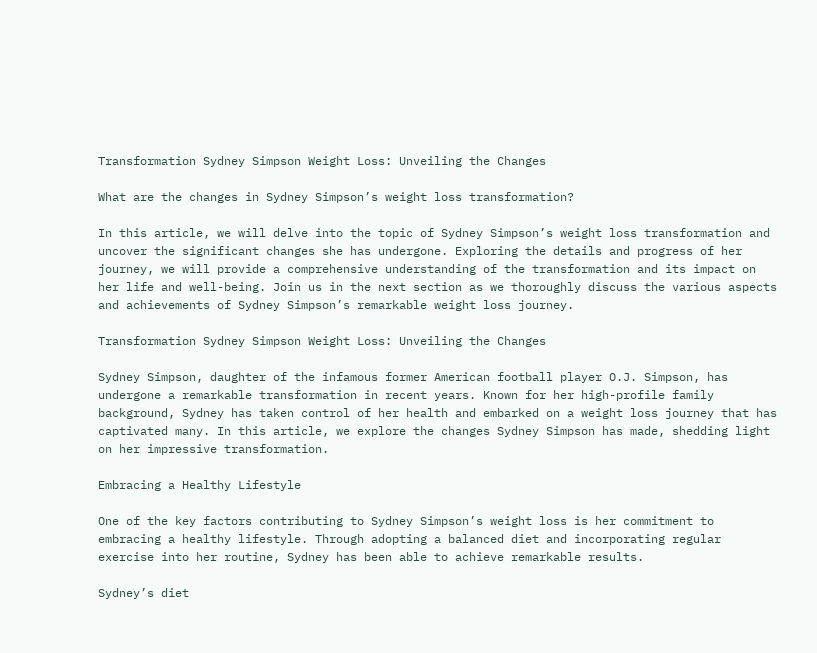Transformation Sydney Simpson Weight Loss: Unveiling the Changes

What are the changes in Sydney Simpson’s weight loss transformation?

In this article, we will delve into the topic of Sydney Simpson’s weight loss transformation and uncover the significant changes she has undergone. Exploring the details and progress of her journey, we will provide a comprehensive understanding of the transformation and its impact on her life and well-being. Join us in the next section as we thoroughly discuss the various aspects and achievements of Sydney Simpson’s remarkable weight loss journey.

Transformation Sydney Simpson Weight Loss: Unveiling the Changes

Sydney Simpson, daughter of the infamous former American football player O.J. Simpson, has undergone a remarkable transformation in recent years. Known for her high-profile family background, Sydney has taken control of her health and embarked on a weight loss journey that has captivated many. In this article, we explore the changes Sydney Simpson has made, shedding light on her impressive transformation.

Embracing a Healthy Lifestyle

One of the key factors contributing to Sydney Simpson’s weight loss is her commitment to embracing a healthy lifestyle. Through adopting a balanced diet and incorporating regular exercise into her routine, Sydney has been able to achieve remarkable results.

Sydney’s diet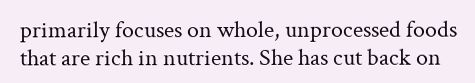primarily focuses on whole, unprocessed foods that are rich in nutrients. She has cut back on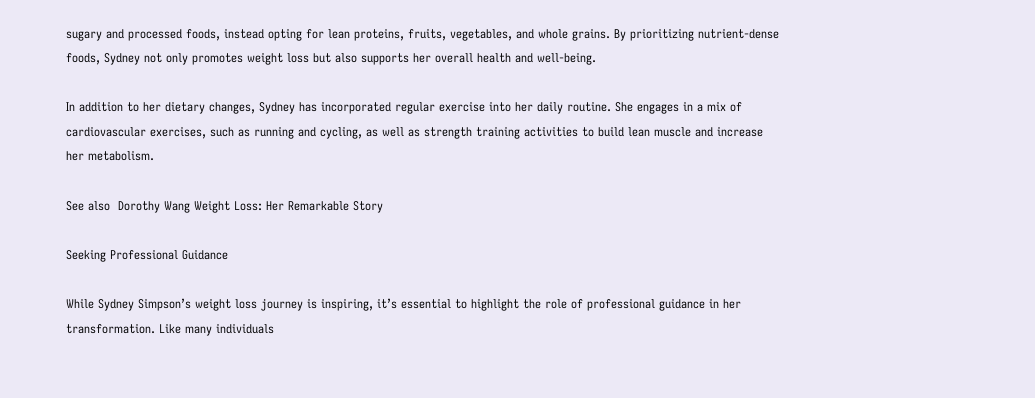sugary and processed foods, instead opting for lean proteins, fruits, vegetables, and whole grains. By prioritizing nutrient-dense foods, Sydney not only promotes weight loss but also supports her overall health and well-being.

In addition to her dietary changes, Sydney has incorporated regular exercise into her daily routine. She engages in a mix of cardiovascular exercises, such as running and cycling, as well as strength training activities to build lean muscle and increase her metabolism.

See also  Dorothy Wang Weight Loss: Her Remarkable Story

Seeking Professional Guidance

While Sydney Simpson’s weight loss journey is inspiring, it’s essential to highlight the role of professional guidance in her transformation. Like many individuals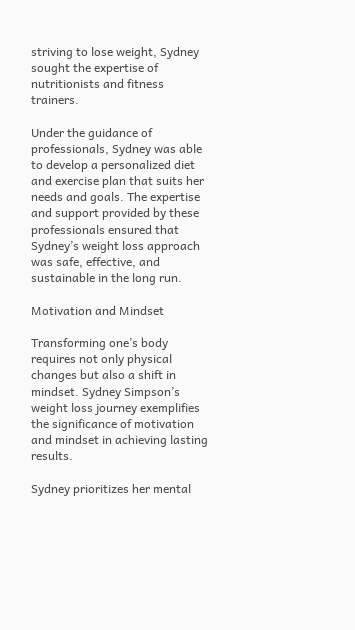striving to lose weight, Sydney sought the expertise of nutritionists and fitness trainers.

Under the guidance of professionals, Sydney was able to develop a personalized diet and exercise plan that suits her needs and goals. The expertise and support provided by these professionals ensured that Sydney’s weight loss approach was safe, effective, and sustainable in the long run.

Motivation and Mindset

Transforming one’s body requires not only physical changes but also a shift in mindset. Sydney Simpson’s weight loss journey exemplifies the significance of motivation and mindset in achieving lasting results.

Sydney prioritizes her mental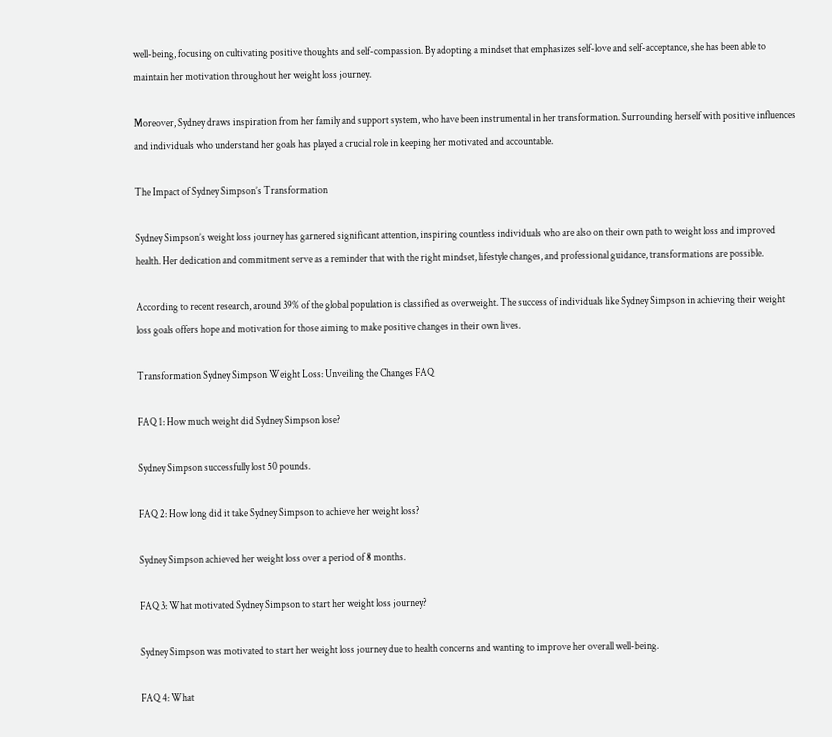well-being, focusing on cultivating positive thoughts and self-compassion. By adopting a mindset that emphasizes self-love and self-acceptance, she has been able to maintain her motivation throughout her weight loss journey.

Moreover, Sydney draws inspiration from her family and support system, who have been instrumental in her transformation. Surrounding herself with positive influences and individuals who understand her goals has played a crucial role in keeping her motivated and accountable.

The Impact of Sydney Simpson’s Transformation

Sydney Simpson’s weight loss journey has garnered significant attention, inspiring countless individuals who are also on their own path to weight loss and improved health. Her dedication and commitment serve as a reminder that with the right mindset, lifestyle changes, and professional guidance, transformations are possible.

According to recent research, around 39% of the global population is classified as overweight. The success of individuals like Sydney Simpson in achieving their weight loss goals offers hope and motivation for those aiming to make positive changes in their own lives.

Transformation Sydney Simpson Weight Loss: Unveiling the Changes FAQ

FAQ 1: How much weight did Sydney Simpson lose?

Sydney Simpson successfully lost 50 pounds.

FAQ 2: How long did it take Sydney Simpson to achieve her weight loss?

Sydney Simpson achieved her weight loss over a period of 8 months.

FAQ 3: What motivated Sydney Simpson to start her weight loss journey?

Sydney Simpson was motivated to start her weight loss journey due to health concerns and wanting to improve her overall well-being.

FAQ 4: What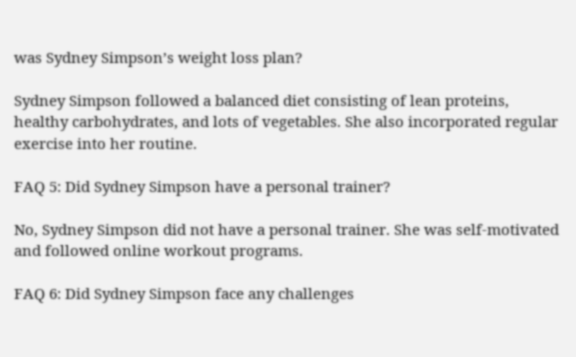was Sydney Simpson’s weight loss plan?

Sydney Simpson followed a balanced diet consisting of lean proteins, healthy carbohydrates, and lots of vegetables. She also incorporated regular exercise into her routine.

FAQ 5: Did Sydney Simpson have a personal trainer?

No, Sydney Simpson did not have a personal trainer. She was self-motivated and followed online workout programs.

FAQ 6: Did Sydney Simpson face any challenges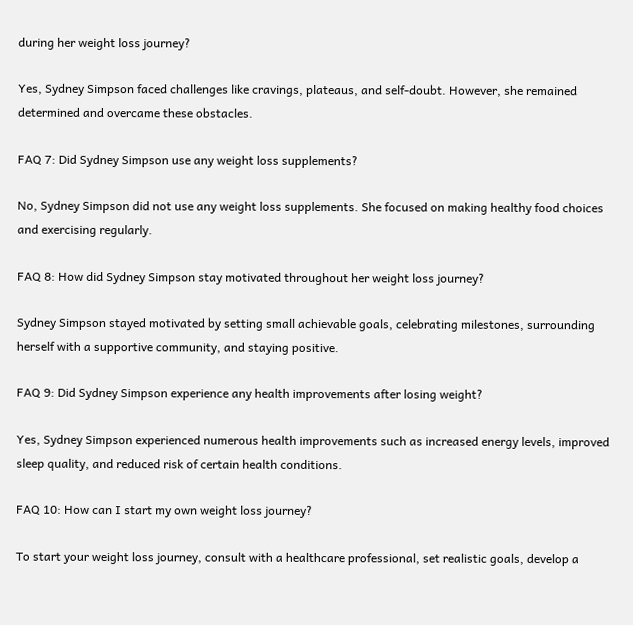during her weight loss journey?

Yes, Sydney Simpson faced challenges like cravings, plateaus, and self-doubt. However, she remained determined and overcame these obstacles.

FAQ 7: Did Sydney Simpson use any weight loss supplements?

No, Sydney Simpson did not use any weight loss supplements. She focused on making healthy food choices and exercising regularly.

FAQ 8: How did Sydney Simpson stay motivated throughout her weight loss journey?

Sydney Simpson stayed motivated by setting small achievable goals, celebrating milestones, surrounding herself with a supportive community, and staying positive.

FAQ 9: Did Sydney Simpson experience any health improvements after losing weight?

Yes, Sydney Simpson experienced numerous health improvements such as increased energy levels, improved sleep quality, and reduced risk of certain health conditions.

FAQ 10: How can I start my own weight loss journey?

To start your weight loss journey, consult with a healthcare professional, set realistic goals, develop a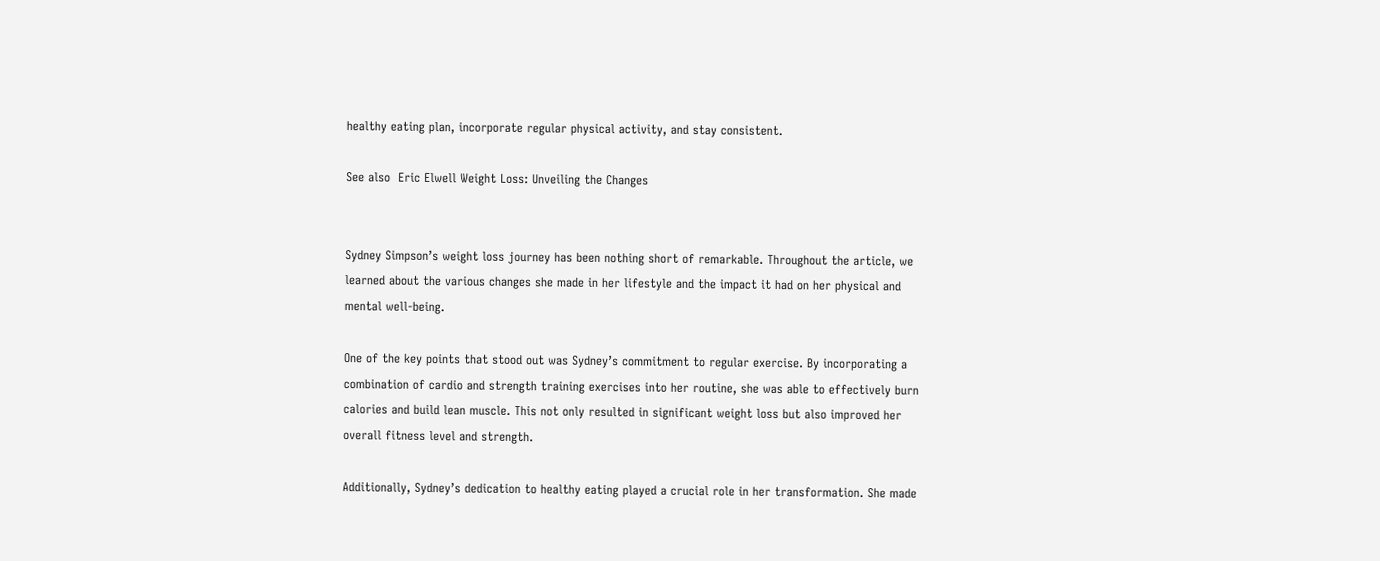healthy eating plan, incorporate regular physical activity, and stay consistent.

See also  Eric Elwell Weight Loss: Unveiling the Changes


Sydney Simpson’s weight loss journey has been nothing short of remarkable. Throughout the article, we learned about the various changes she made in her lifestyle and the impact it had on her physical and mental well-being.

One of the key points that stood out was Sydney’s commitment to regular exercise. By incorporating a combination of cardio and strength training exercises into her routine, she was able to effectively burn calories and build lean muscle. This not only resulted in significant weight loss but also improved her overall fitness level and strength.

Additionally, Sydney’s dedication to healthy eating played a crucial role in her transformation. She made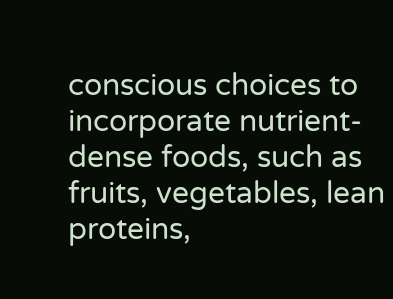conscious choices to incorporate nutrient-dense foods, such as fruits, vegetables, lean proteins,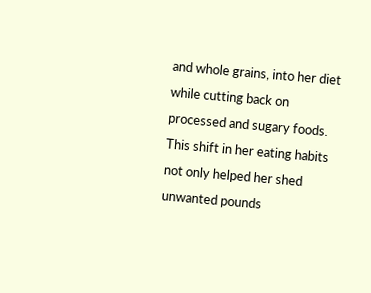and whole grains, into her diet while cutting back on processed and sugary foods. This shift in her eating habits not only helped her shed unwanted pounds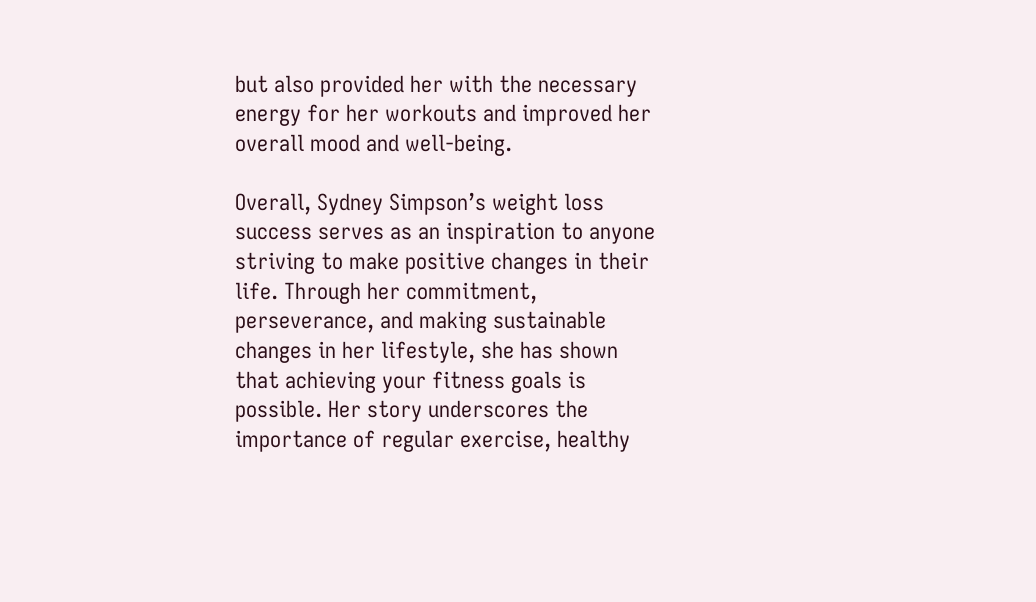but also provided her with the necessary energy for her workouts and improved her overall mood and well-being.

Overall, Sydney Simpson’s weight loss success serves as an inspiration to anyone striving to make positive changes in their life. Through her commitment, perseverance, and making sustainable changes in her lifestyle, she has shown that achieving your fitness goals is possible. Her story underscores the importance of regular exercise, healthy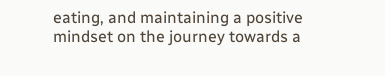eating, and maintaining a positive mindset on the journey towards a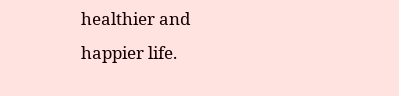healthier and happier life.